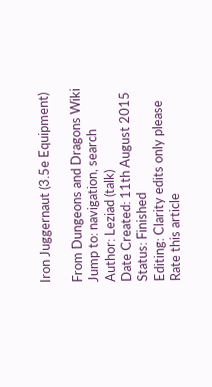Iron Juggernaut (3.5e Equipment)

From Dungeons and Dragons Wiki
Jump to: navigation, search
Author: Leziad (talk)
Date Created: 11th August 2015
Status: Finished
Editing: Clarity edits only please
Rate this article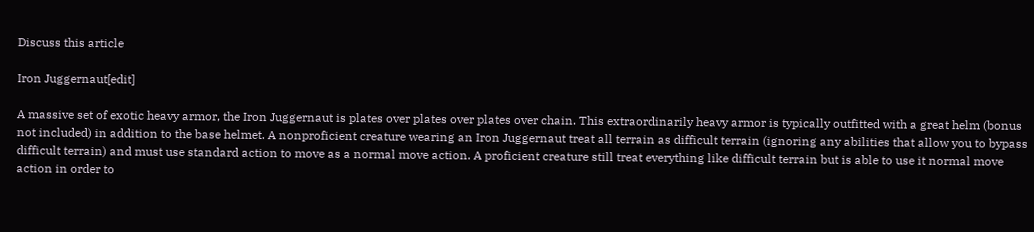Discuss this article

Iron Juggernaut[edit]

A massive set of exotic heavy armor, the Iron Juggernaut is plates over plates over plates over chain. This extraordinarily heavy armor is typically outfitted with a great helm (bonus not included) in addition to the base helmet. A nonproficient creature wearing an Iron Juggernaut treat all terrain as difficult terrain (ignoring any abilities that allow you to bypass difficult terrain) and must use standard action to move as a normal move action. A proficient creature still treat everything like difficult terrain but is able to use it normal move action in order to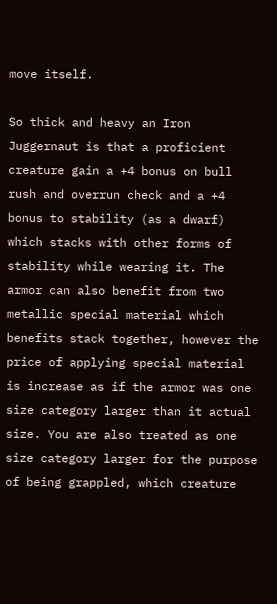move itself.

So thick and heavy an Iron Juggernaut is that a proficient creature gain a +4 bonus on bull rush and overrun check and a +4 bonus to stability (as a dwarf) which stacks with other forms of stability while wearing it. The armor can also benefit from two metallic special material which benefits stack together, however the price of applying special material is increase as if the armor was one size category larger than it actual size. You are also treated as one size category larger for the purpose of being grappled, which creature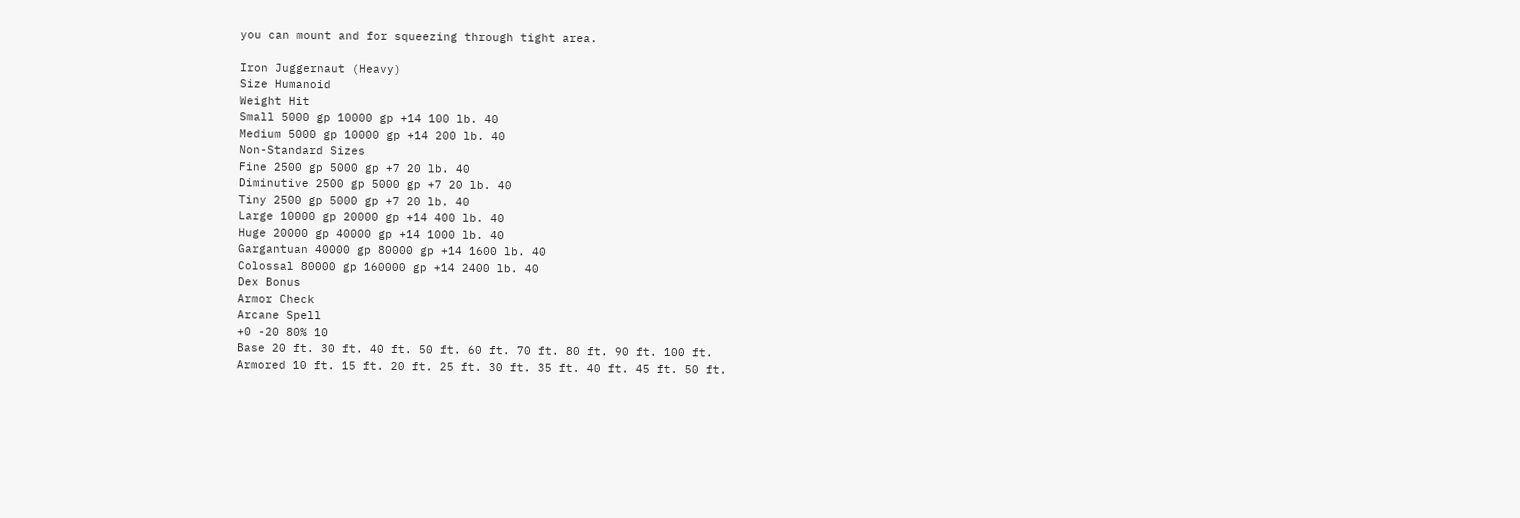you can mount and for squeezing through tight area.

Iron Juggernaut (Heavy)
Size Humanoid
Weight Hit
Small 5000 gp 10000 gp +14 100 lb. 40
Medium 5000 gp 10000 gp +14 200 lb. 40
Non-Standard Sizes
Fine 2500 gp 5000 gp +7 20 lb. 40
Diminutive 2500 gp 5000 gp +7 20 lb. 40
Tiny 2500 gp 5000 gp +7 20 lb. 40
Large 10000 gp 20000 gp +14 400 lb. 40
Huge 20000 gp 40000 gp +14 1000 lb. 40
Gargantuan 40000 gp 80000 gp +14 1600 lb. 40
Colossal 80000 gp 160000 gp +14 2400 lb. 40
Dex Bonus
Armor Check
Arcane Spell
+0 -20 80% 10
Base 20 ft. 30 ft. 40 ft. 50 ft. 60 ft. 70 ft. 80 ft. 90 ft. 100 ft.
Armored 10 ft. 15 ft. 20 ft. 25 ft. 30 ft. 35 ft. 40 ft. 45 ft. 50 ft.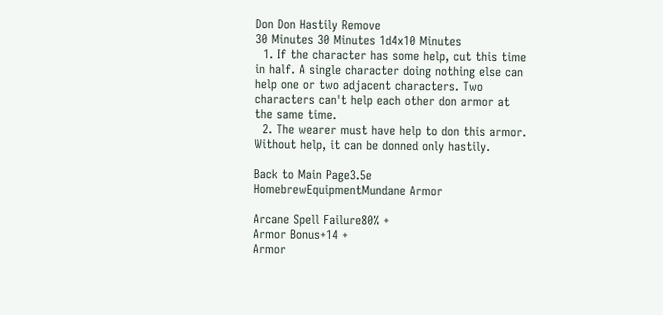Don Don Hastily Remove
30 Minutes 30 Minutes 1d4x10 Minutes
  1. If the character has some help, cut this time in half. A single character doing nothing else can help one or two adjacent characters. Two characters can't help each other don armor at the same time.
  2. The wearer must have help to don this armor. Without help, it can be donned only hastily.

Back to Main Page3.5e HomebrewEquipmentMundane Armor

Arcane Spell Failure80% +
Armor Bonus+14 +
Armor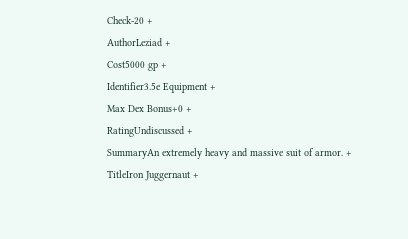Check-20 +
AuthorLeziad +
Cost5000 gp +
Identifier3.5e Equipment +
Max Dex Bonus+0 +
RatingUndiscussed +
SummaryAn extremely heavy and massive suit of armor. +
TitleIron Juggernaut +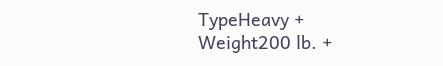TypeHeavy +
Weight200 lb. +